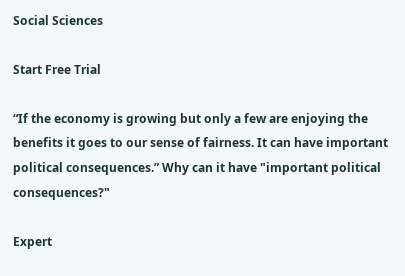Social Sciences

Start Free Trial

“If the economy is growing but only a few are enjoying the benefits it goes to our sense of fairness. It can have important political consequences.” Why can it have "important political consequences?"

Expert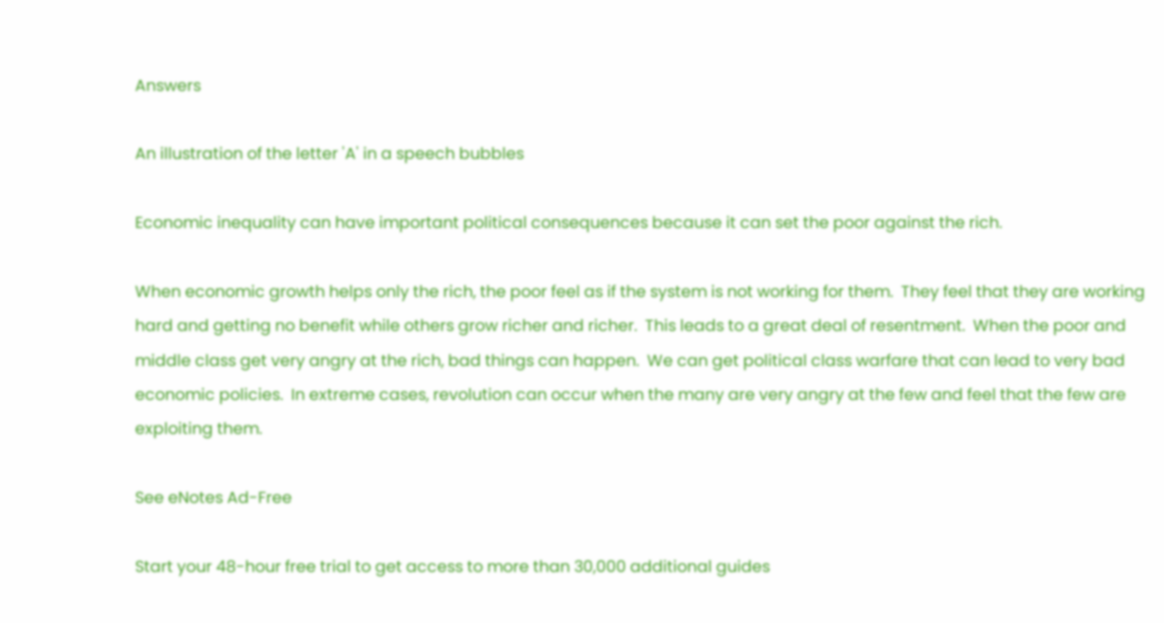Answers

An illustration of the letter 'A' in a speech bubbles

Economic inequality can have important political consequences because it can set the poor against the rich.

When economic growth helps only the rich, the poor feel as if the system is not working for them.  They feel that they are working hard and getting no benefit while others grow richer and richer.  This leads to a great deal of resentment.  When the poor and middle class get very angry at the rich, bad things can happen.  We can get political class warfare that can lead to very bad economic policies.  In extreme cases, revolution can occur when the many are very angry at the few and feel that the few are exploiting them.

See eNotes Ad-Free

Start your 48-hour free trial to get access to more than 30,000 additional guides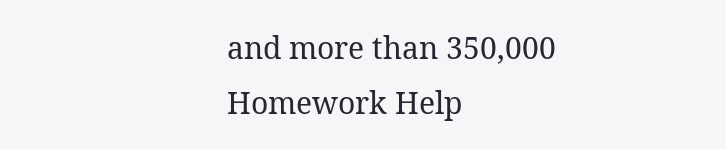and more than 350,000 Homework Help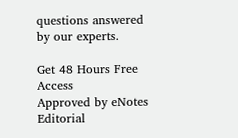questions answered by our experts.

Get 48 Hours Free Access
Approved by eNotes Editorial